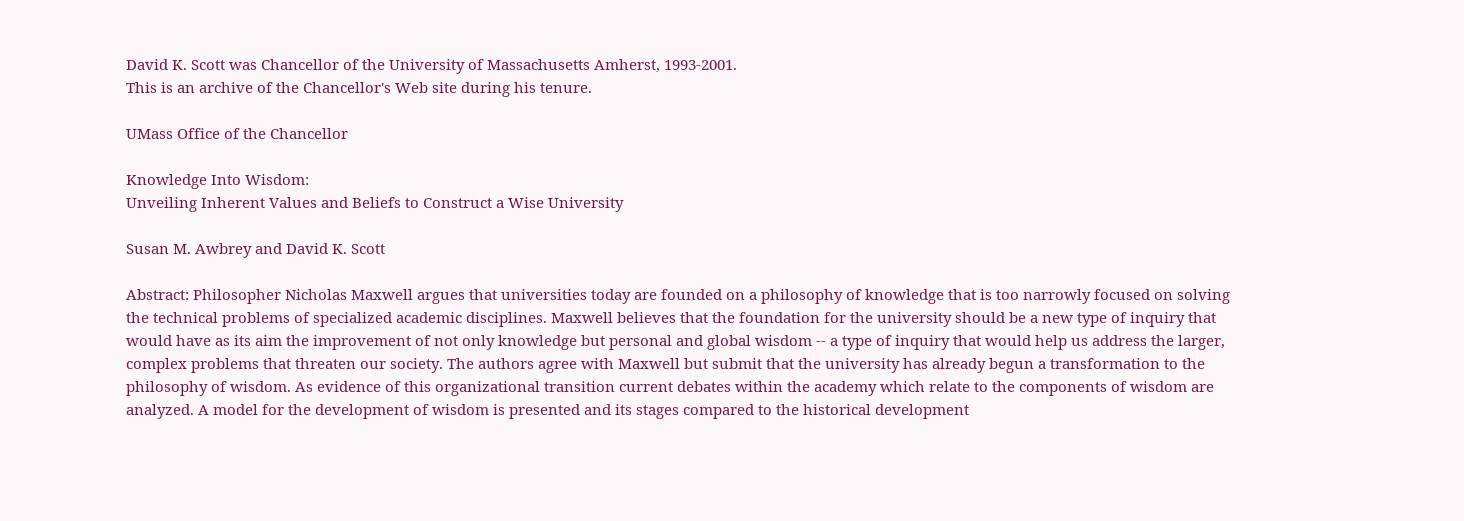David K. Scott was Chancellor of the University of Massachusetts Amherst, 1993-2001.
This is an archive of the Chancellor's Web site during his tenure.

UMass Office of the Chancellor

Knowledge Into Wisdom:
Unveiling Inherent Values and Beliefs to Construct a Wise University

Susan M. Awbrey and David K. Scott

Abstract: Philosopher Nicholas Maxwell argues that universities today are founded on a philosophy of knowledge that is too narrowly focused on solving the technical problems of specialized academic disciplines. Maxwell believes that the foundation for the university should be a new type of inquiry that would have as its aim the improvement of not only knowledge but personal and global wisdom -- a type of inquiry that would help us address the larger, complex problems that threaten our society. The authors agree with Maxwell but submit that the university has already begun a transformation to the philosophy of wisdom. As evidence of this organizational transition current debates within the academy which relate to the components of wisdom are analyzed. A model for the development of wisdom is presented and its stages compared to the historical development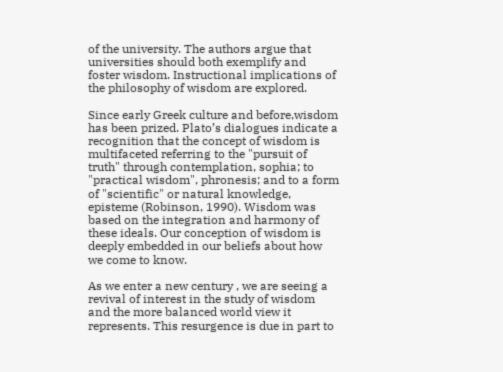of the university. The authors argue that universities should both exemplify and foster wisdom. Instructional implications of the philosophy of wisdom are explored.

Since early Greek culture and before,wisdom has been prized. Plato’s dialogues indicate a recognition that the concept of wisdom is multifaceted referring to the "pursuit of truth" through contemplation, sophia; to "practical wisdom", phronesis; and to a form of "scientific" or natural knowledge, episteme (Robinson, 1990). Wisdom was based on the integration and harmony of these ideals. Our conception of wisdom is deeply embedded in our beliefs about how we come to know.

As we enter a new century , we are seeing a revival of interest in the study of wisdom and the more balanced world view it represents. This resurgence is due in part to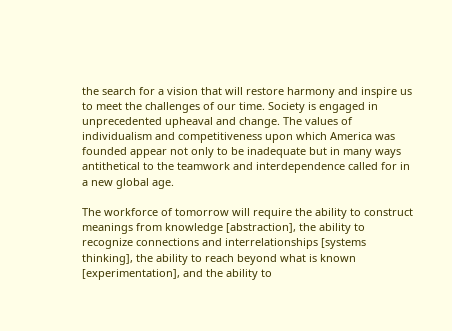the search for a vision that will restore harmony and inspire us to meet the challenges of our time. Society is engaged in unprecedented upheaval and change. The values of individualism and competitiveness upon which America was founded appear not only to be inadequate but in many ways antithetical to the teamwork and interdependence called for in a new global age.

The workforce of tomorrow will require the ability to construct meanings from knowledge [abstraction], the ability to recognize connections and interrelationships [systems thinking], the ability to reach beyond what is known [experimentation], and the ability to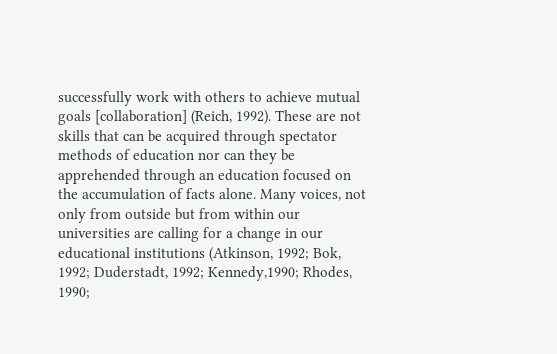successfully work with others to achieve mutual goals [collaboration] (Reich, 1992). These are not skills that can be acquired through spectator methods of education nor can they be apprehended through an education focused on the accumulation of facts alone. Many voices, not only from outside but from within our universities are calling for a change in our educational institutions (Atkinson, 1992; Bok, 1992; Duderstadt, 1992; Kennedy,1990; Rhodes, 1990;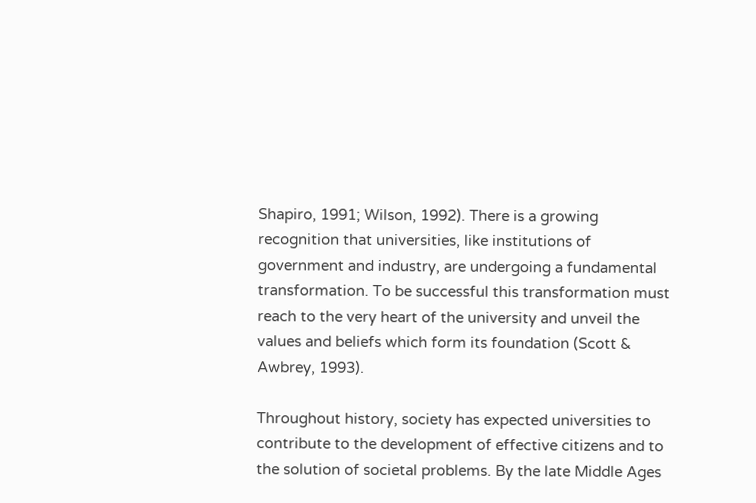Shapiro, 1991; Wilson, 1992). There is a growing recognition that universities, like institutions of government and industry, are undergoing a fundamental transformation. To be successful this transformation must reach to the very heart of the university and unveil the values and beliefs which form its foundation (Scott & Awbrey, 1993).

Throughout history, society has expected universities to contribute to the development of effective citizens and to the solution of societal problems. By the late Middle Ages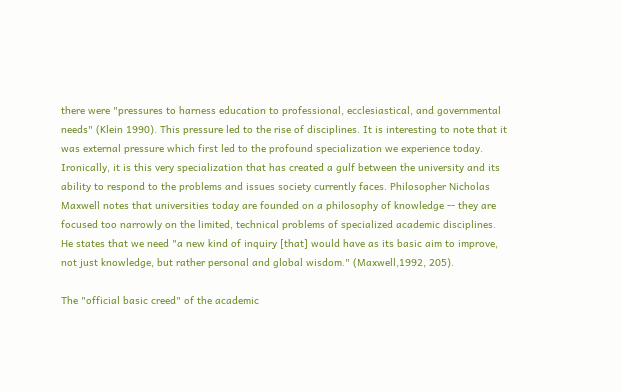there were "pressures to harness education to professional, ecclesiastical, and governmental needs" (Klein 1990). This pressure led to the rise of disciplines. It is interesting to note that it was external pressure which first led to the profound specialization we experience today. Ironically, it is this very specialization that has created a gulf between the university and its ability to respond to the problems and issues society currently faces. Philosopher Nicholas Maxwell notes that universities today are founded on a philosophy of knowledge -- they are focused too narrowly on the limited, technical problems of specialized academic disciplines. He states that we need "a new kind of inquiry [that] would have as its basic aim to improve, not just knowledge, but rather personal and global wisdom." (Maxwell,1992, 205).

The "official basic creed" of the academic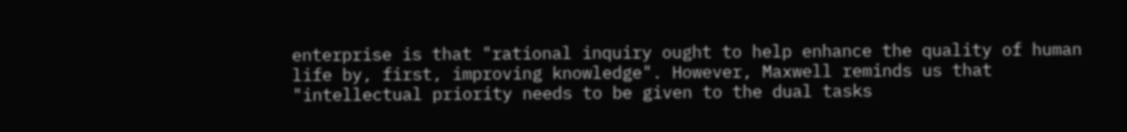enterprise is that "rational inquiry ought to help enhance the quality of human life by, first, improving knowledge". However, Maxwell reminds us that "intellectual priority needs to be given to the dual tasks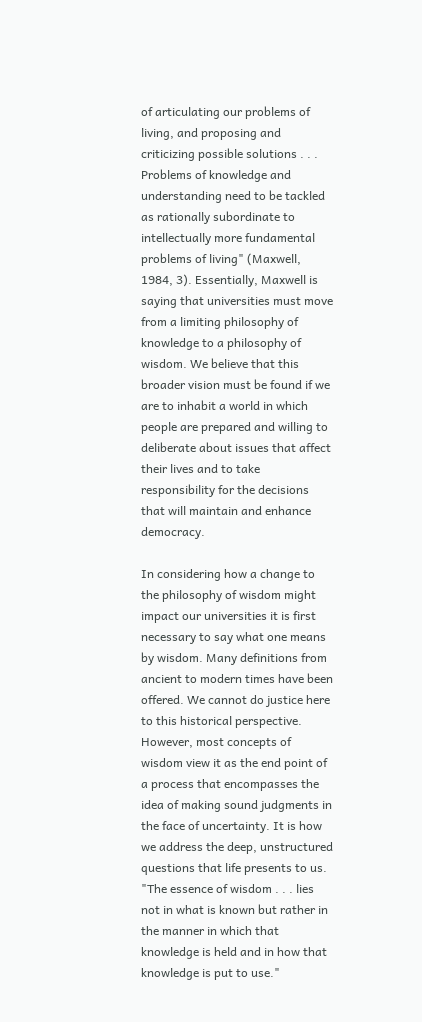of articulating our problems of living, and proposing and criticizing possible solutions . . . Problems of knowledge and understanding need to be tackled as rationally subordinate to intellectually more fundamental problems of living" (Maxwell, 1984, 3). Essentially, Maxwell is saying that universities must move from a limiting philosophy of knowledge to a philosophy of wisdom. We believe that this broader vision must be found if we are to inhabit a world in which people are prepared and willing to deliberate about issues that affect their lives and to take responsibility for the decisions that will maintain and enhance democracy.

In considering how a change to the philosophy of wisdom might impact our universities it is first necessary to say what one means by wisdom. Many definitions from ancient to modern times have been offered. We cannot do justice here to this historical perspective. However, most concepts of wisdom view it as the end point of a process that encompasses the idea of making sound judgments in the face of uncertainty. It is how we address the deep, unstructured questions that life presents to us. "The essence of wisdom . . . lies not in what is known but rather in the manner in which that knowledge is held and in how that knowledge is put to use."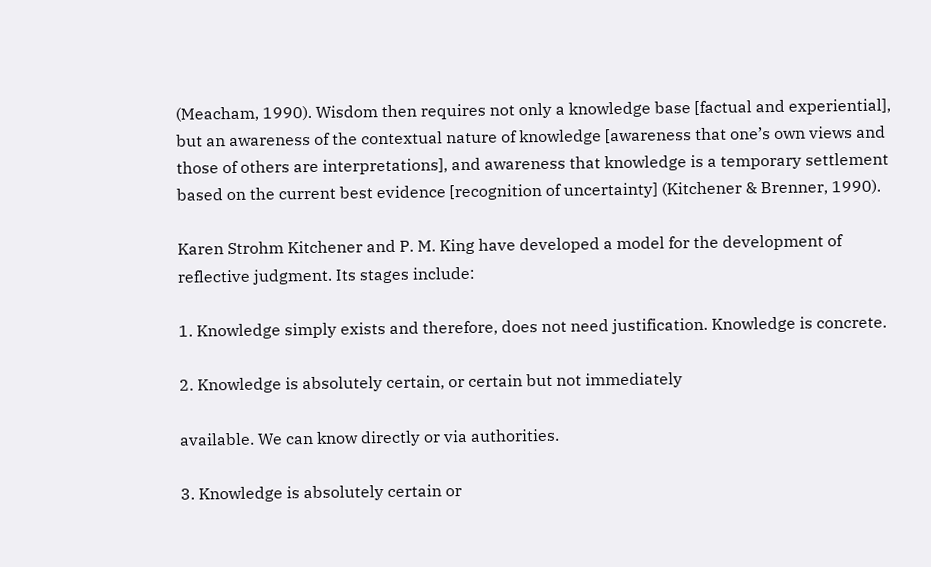(Meacham, 1990). Wisdom then requires not only a knowledge base [factual and experiential], but an awareness of the contextual nature of knowledge [awareness that one’s own views and those of others are interpretations], and awareness that knowledge is a temporary settlement based on the current best evidence [recognition of uncertainty] (Kitchener & Brenner, 1990).

Karen Strohm Kitchener and P. M. King have developed a model for the development of reflective judgment. Its stages include:

1. Knowledge simply exists and therefore, does not need justification. Knowledge is concrete.

2. Knowledge is absolutely certain, or certain but not immediately

available. We can know directly or via authorities.

3. Knowledge is absolutely certain or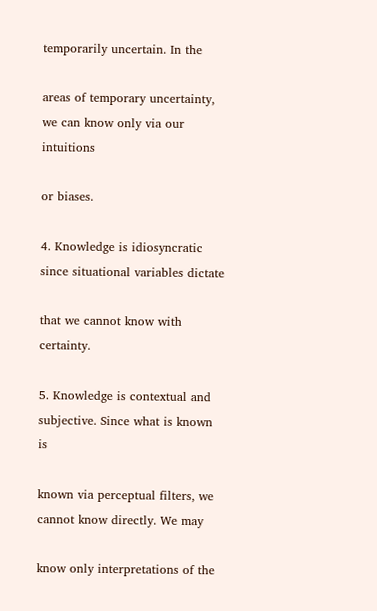temporarily uncertain. In the

areas of temporary uncertainty, we can know only via our intuitions

or biases.

4. Knowledge is idiosyncratic since situational variables dictate

that we cannot know with certainty.

5. Knowledge is contextual and subjective. Since what is known is

known via perceptual filters, we cannot know directly. We may

know only interpretations of the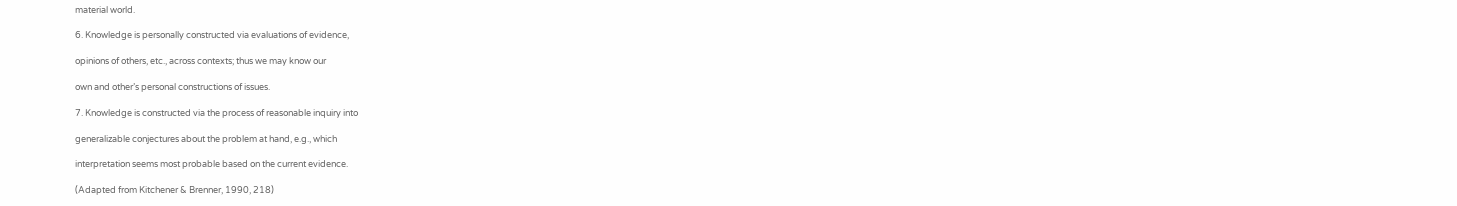material world.

6. Knowledge is personally constructed via evaluations of evidence,

opinions of others, etc., across contexts; thus we may know our

own and other’s personal constructions of issues.

7. Knowledge is constructed via the process of reasonable inquiry into

generalizable conjectures about the problem at hand, e.g., which

interpretation seems most probable based on the current evidence.

(Adapted from Kitchener & Brenner, 1990, 218)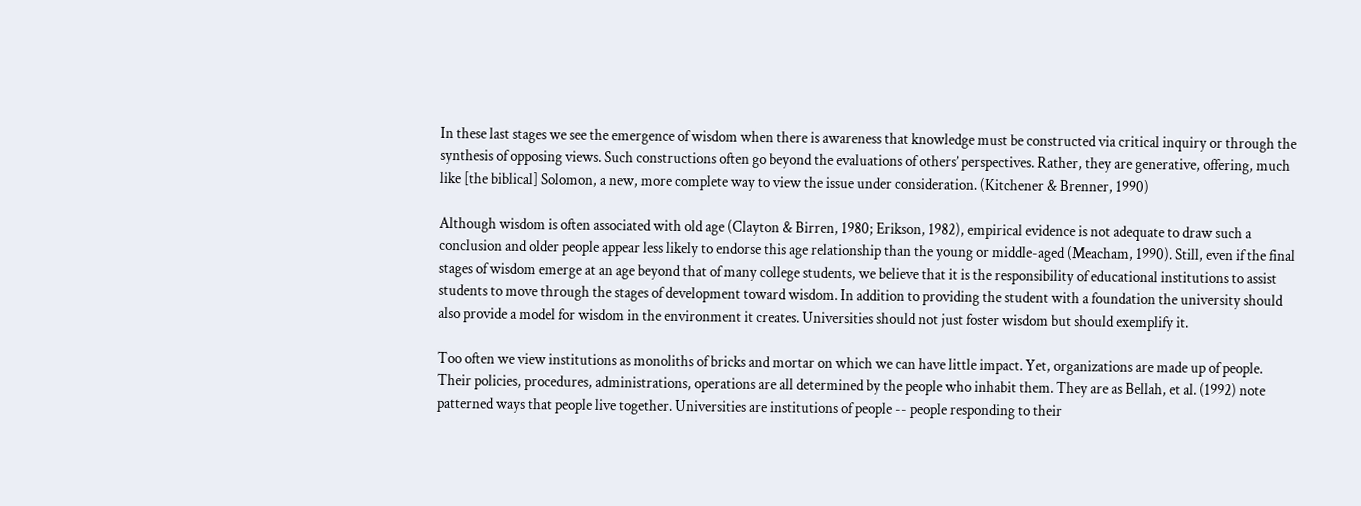In these last stages we see the emergence of wisdom when there is awareness that knowledge must be constructed via critical inquiry or through the synthesis of opposing views. Such constructions often go beyond the evaluations of others’ perspectives. Rather, they are generative, offering, much like [the biblical] Solomon, a new, more complete way to view the issue under consideration. (Kitchener & Brenner, 1990)

Although wisdom is often associated with old age (Clayton & Birren, 1980; Erikson, 1982), empirical evidence is not adequate to draw such a conclusion and older people appear less likely to endorse this age relationship than the young or middle-aged (Meacham, 1990). Still, even if the final stages of wisdom emerge at an age beyond that of many college students, we believe that it is the responsibility of educational institutions to assist students to move through the stages of development toward wisdom. In addition to providing the student with a foundation the university should also provide a model for wisdom in the environment it creates. Universities should not just foster wisdom but should exemplify it.

Too often we view institutions as monoliths of bricks and mortar on which we can have little impact. Yet, organizations are made up of people. Their policies, procedures, administrations, operations are all determined by the people who inhabit them. They are as Bellah, et al. (1992) note patterned ways that people live together. Universities are institutions of people -- people responding to their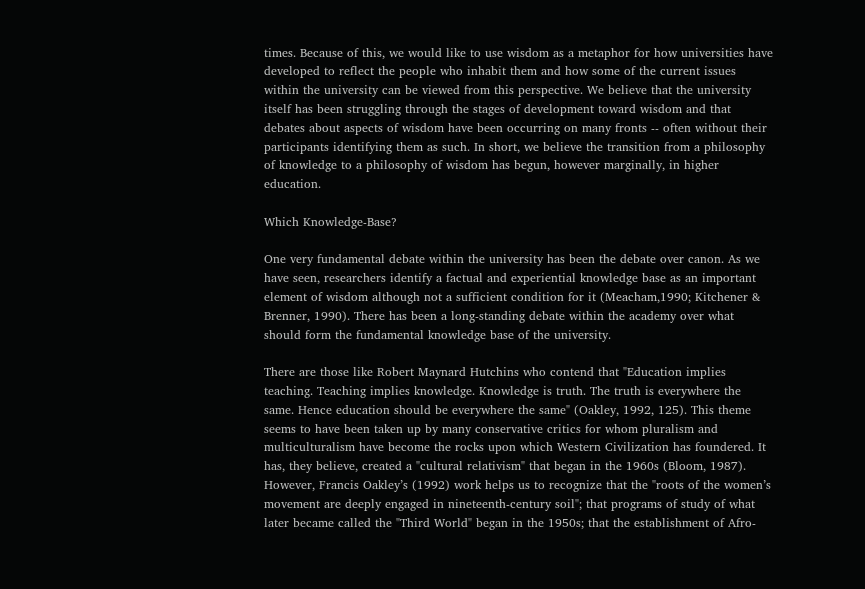times. Because of this, we would like to use wisdom as a metaphor for how universities have developed to reflect the people who inhabit them and how some of the current issues within the university can be viewed from this perspective. We believe that the university itself has been struggling through the stages of development toward wisdom and that debates about aspects of wisdom have been occurring on many fronts -- often without their participants identifying them as such. In short, we believe the transition from a philosophy of knowledge to a philosophy of wisdom has begun, however marginally, in higher education.

Which Knowledge-Base?

One very fundamental debate within the university has been the debate over canon. As we have seen, researchers identify a factual and experiential knowledge base as an important element of wisdom although not a sufficient condition for it (Meacham,1990; Kitchener & Brenner, 1990). There has been a long-standing debate within the academy over what should form the fundamental knowledge base of the university.

There are those like Robert Maynard Hutchins who contend that "Education implies teaching. Teaching implies knowledge. Knowledge is truth. The truth is everywhere the same. Hence education should be everywhere the same" (Oakley, 1992, 125). This theme seems to have been taken up by many conservative critics for whom pluralism and multiculturalism have become the rocks upon which Western Civilization has foundered. It has, they believe, created a "cultural relativism" that began in the 1960s (Bloom, 1987). However, Francis Oakley’s (1992) work helps us to recognize that the "roots of the women’s movement are deeply engaged in nineteenth-century soil"; that programs of study of what later became called the "Third World" began in the 1950s; that the establishment of Afro-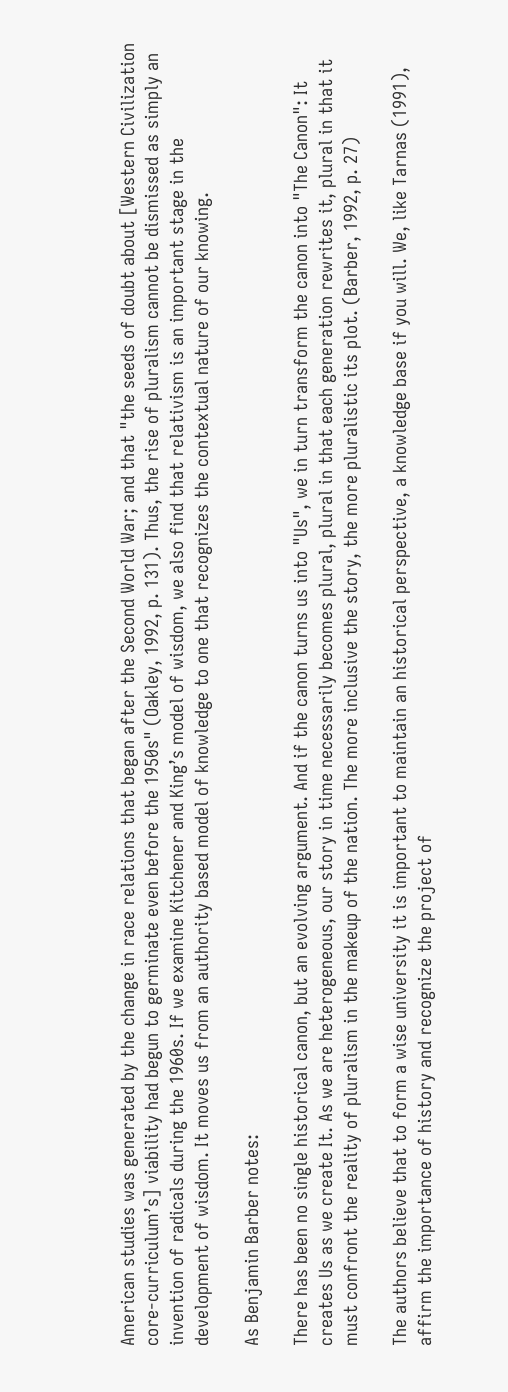American studies was generated by the change in race relations that began after the Second World War; and that "the seeds of doubt about [Western Civilization core-curriculum’s] viability had begun to germinate even before the 1950s" (Oakley, 1992, p. 131). Thus, the rise of pluralism cannot be dismissed as simply an invention of radicals during the 1960s. If we examine Kitchener and King’s model of wisdom, we also find that relativism is an important stage in the development of wisdom. It moves us from an authority based model of knowledge to one that recognizes the contextual nature of our knowing.

As Benjamin Barber notes:

There has been no single historical canon, but an evolving argument. And if the canon turns us into "Us", we in turn transform the canon into "The Canon": It creates Us as we create It. As we are heterogeneous, our story in time necessarily becomes plural, plural in that each generation rewrites it, plural in that it must confront the reality of pluralism in the makeup of the nation. The more inclusive the story, the more pluralistic its plot. (Barber, 1992, p. 27)

The authors believe that to form a wise university it is important to maintain an historical perspective, a knowledge base if you will. We, like Tarnas (1991), affirm the importance of history and recognize the project of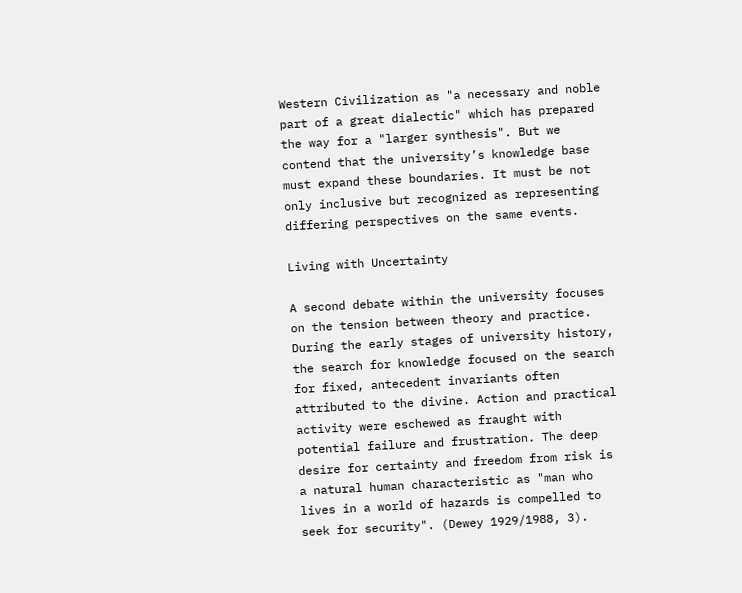Western Civilization as "a necessary and noble part of a great dialectic" which has prepared the way for a "larger synthesis". But we contend that the university’s knowledge base must expand these boundaries. It must be not only inclusive but recognized as representing differing perspectives on the same events.

Living with Uncertainty

A second debate within the university focuses on the tension between theory and practice. During the early stages of university history, the search for knowledge focused on the search for fixed, antecedent invariants often attributed to the divine. Action and practical activity were eschewed as fraught with potential failure and frustration. The deep desire for certainty and freedom from risk is a natural human characteristic as "man who lives in a world of hazards is compelled to seek for security". (Dewey 1929/1988, 3).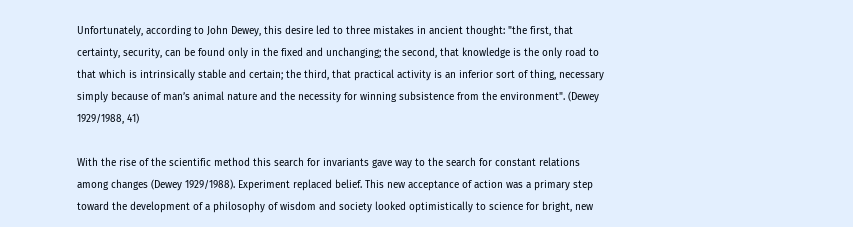Unfortunately, according to John Dewey, this desire led to three mistakes in ancient thought: "the first, that certainty, security, can be found only in the fixed and unchanging; the second, that knowledge is the only road to that which is intrinsically stable and certain; the third, that practical activity is an inferior sort of thing, necessary simply because of man’s animal nature and the necessity for winning subsistence from the environment". (Dewey 1929/1988, 41)

With the rise of the scientific method this search for invariants gave way to the search for constant relations among changes (Dewey 1929/1988). Experiment replaced belief. This new acceptance of action was a primary step toward the development of a philosophy of wisdom and society looked optimistically to science for bright, new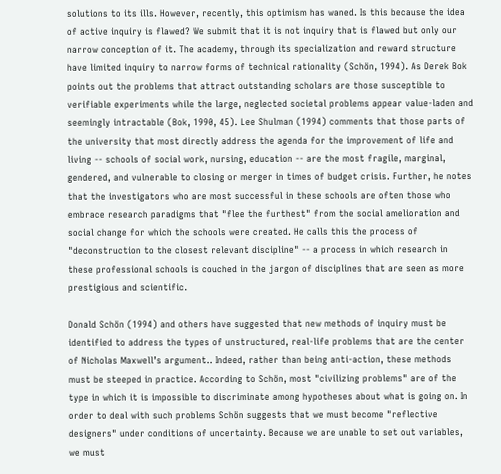solutions to its ills. However, recently, this optimism has waned. Is this because the idea of active inquiry is flawed? We submit that it is not inquiry that is flawed but only our narrow conception of it. The academy, through its specialization and reward structure have limited inquiry to narrow forms of technical rationality (Schön, 1994). As Derek Bok points out the problems that attract outstanding scholars are those susceptible to verifiable experiments while the large, neglected societal problems appear value-laden and seemingly intractable (Bok, 1990, 45). Lee Shulman (1994) comments that those parts of the university that most directly address the agenda for the improvement of life and living -- schools of social work, nursing, education -- are the most fragile, marginal, gendered, and vulnerable to closing or merger in times of budget crisis. Further, he notes that the investigators who are most successful in these schools are often those who embrace research paradigms that "flee the furthest" from the social amelioration and social change for which the schools were created. He calls this the process of "deconstruction to the closest relevant discipline" -- a process in which research in these professional schools is couched in the jargon of disciplines that are seen as more prestigious and scientific.

Donald Schön (1994) and others have suggested that new methods of inquiry must be identified to address the types of unstructured, real-life problems that are the center of Nicholas Maxwell’s argument.. Indeed, rather than being anti-action, these methods must be steeped in practice. According to Schön, most "civilizing problems" are of the type in which it is impossible to discriminate among hypotheses about what is going on. In order to deal with such problems Schön suggests that we must become "reflective designers" under conditions of uncertainty. Because we are unable to set out variables, we must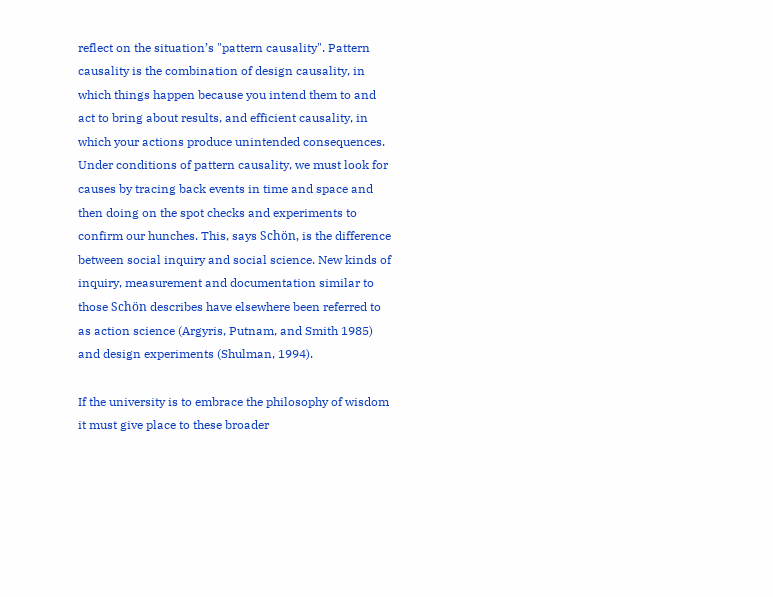reflect on the situation’s "pattern causality". Pattern causality is the combination of design causality, in which things happen because you intend them to and act to bring about results, and efficient causality, in which your actions produce unintended consequences. Under conditions of pattern causality, we must look for causes by tracing back events in time and space and then doing on the spot checks and experiments to confirm our hunches. This, says Schön, is the difference between social inquiry and social science. New kinds of inquiry, measurement and documentation similar to those Schön describes have elsewhere been referred to as action science (Argyris, Putnam, and Smith 1985) and design experiments (Shulman, 1994).

If the university is to embrace the philosophy of wisdom it must give place to these broader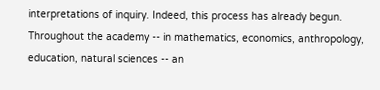interpretations of inquiry. Indeed, this process has already begun. Throughout the academy -- in mathematics, economics, anthropology, education, natural sciences -- an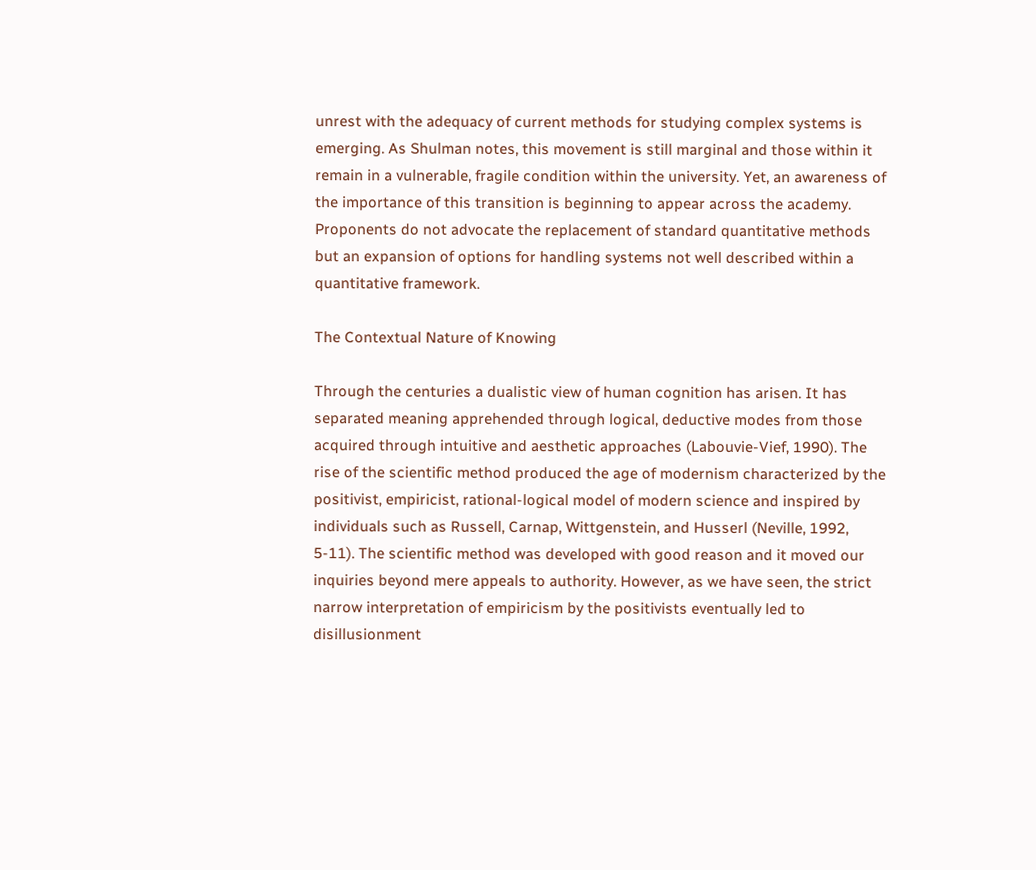unrest with the adequacy of current methods for studying complex systems is emerging. As Shulman notes, this movement is still marginal and those within it remain in a vulnerable, fragile condition within the university. Yet, an awareness of the importance of this transition is beginning to appear across the academy. Proponents do not advocate the replacement of standard quantitative methods but an expansion of options for handling systems not well described within a quantitative framework.

The Contextual Nature of Knowing

Through the centuries a dualistic view of human cognition has arisen. It has separated meaning apprehended through logical, deductive modes from those acquired through intuitive and aesthetic approaches (Labouvie-Vief, 1990). The rise of the scientific method produced the age of modernism characterized by the positivist, empiricist, rational-logical model of modern science and inspired by individuals such as Russell, Carnap, Wittgenstein, and Husserl (Neville, 1992, 5-11). The scientific method was developed with good reason and it moved our inquiries beyond mere appeals to authority. However, as we have seen, the strict narrow interpretation of empiricism by the positivists eventually led to disillusionment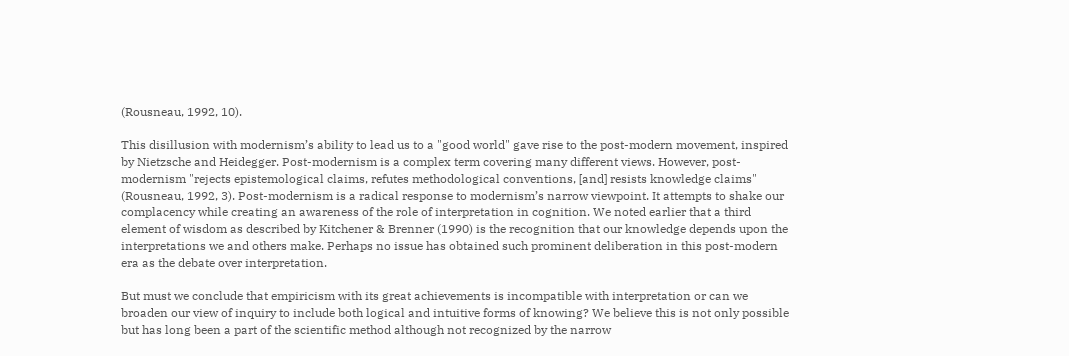(Rousneau, 1992, 10).

This disillusion with modernism’s ability to lead us to a "good world" gave rise to the post-modern movement, inspired by Nietzsche and Heidegger. Post-modernism is a complex term covering many different views. However, post-modernism "rejects epistemological claims, refutes methodological conventions, [and] resists knowledge claims" (Rousneau, 1992, 3). Post-modernism is a radical response to modernism’s narrow viewpoint. It attempts to shake our complacency while creating an awareness of the role of interpretation in cognition. We noted earlier that a third element of wisdom as described by Kitchener & Brenner (1990) is the recognition that our knowledge depends upon the interpretations we and others make. Perhaps no issue has obtained such prominent deliberation in this post-modern era as the debate over interpretation.

But must we conclude that empiricism with its great achievements is incompatible with interpretation or can we broaden our view of inquiry to include both logical and intuitive forms of knowing? We believe this is not only possible but has long been a part of the scientific method although not recognized by the narrow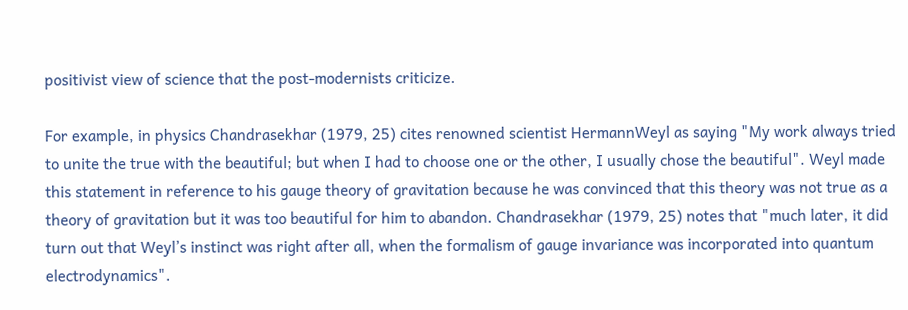positivist view of science that the post-modernists criticize.

For example, in physics Chandrasekhar (1979, 25) cites renowned scientist HermannWeyl as saying "My work always tried to unite the true with the beautiful; but when I had to choose one or the other, I usually chose the beautiful". Weyl made this statement in reference to his gauge theory of gravitation because he was convinced that this theory was not true as a theory of gravitation but it was too beautiful for him to abandon. Chandrasekhar (1979, 25) notes that "much later, it did turn out that Weyl’s instinct was right after all, when the formalism of gauge invariance was incorporated into quantum electrodynamics".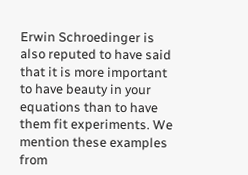Erwin Schroedinger is also reputed to have said that it is more important to have beauty in your equations than to have them fit experiments. We mention these examples from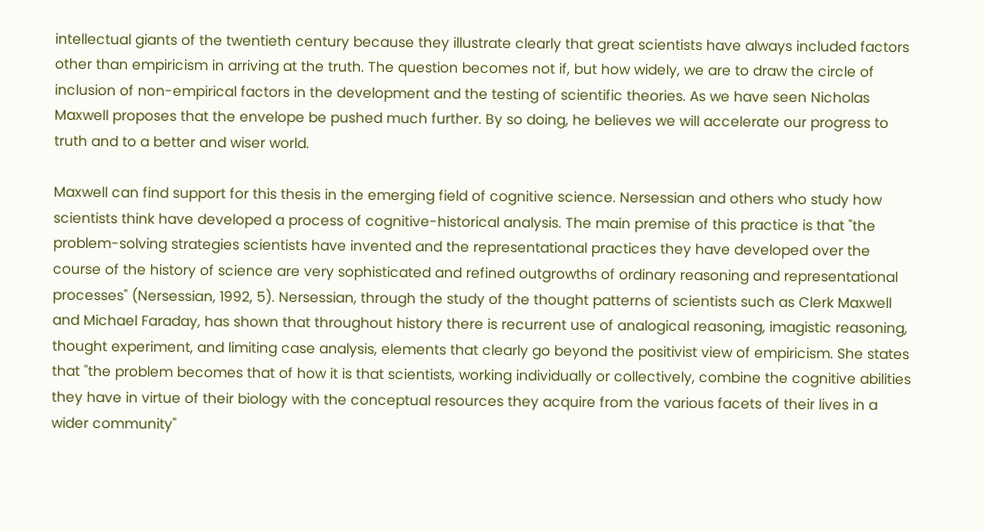intellectual giants of the twentieth century because they illustrate clearly that great scientists have always included factors other than empiricism in arriving at the truth. The question becomes not if, but how widely, we are to draw the circle of inclusion of non-empirical factors in the development and the testing of scientific theories. As we have seen Nicholas Maxwell proposes that the envelope be pushed much further. By so doing, he believes we will accelerate our progress to truth and to a better and wiser world.

Maxwell can find support for this thesis in the emerging field of cognitive science. Nersessian and others who study how scientists think have developed a process of cognitive-historical analysis. The main premise of this practice is that "the problem-solving strategies scientists have invented and the representational practices they have developed over the course of the history of science are very sophisticated and refined outgrowths of ordinary reasoning and representational processes" (Nersessian, 1992, 5). Nersessian, through the study of the thought patterns of scientists such as Clerk Maxwell and Michael Faraday, has shown that throughout history there is recurrent use of analogical reasoning, imagistic reasoning, thought experiment, and limiting case analysis, elements that clearly go beyond the positivist view of empiricism. She states that "the problem becomes that of how it is that scientists, working individually or collectively, combine the cognitive abilities they have in virtue of their biology with the conceptual resources they acquire from the various facets of their lives in a wider community"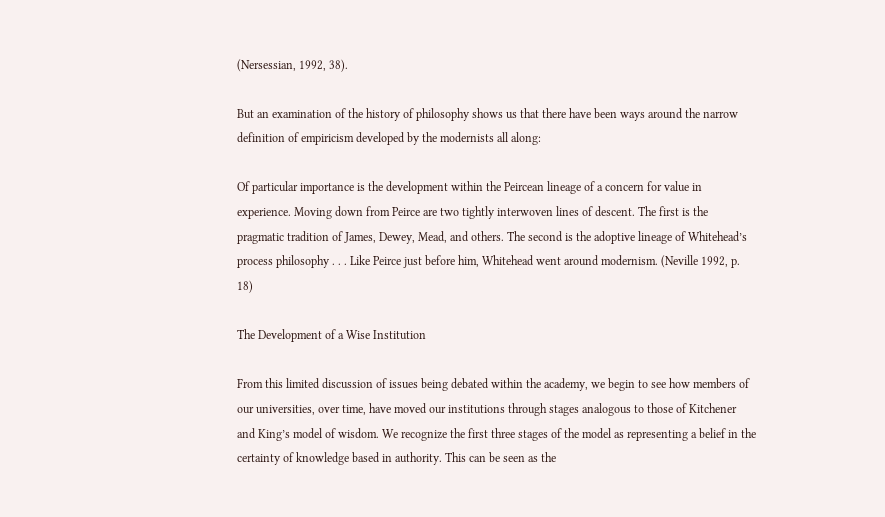(Nersessian, 1992, 38).

But an examination of the history of philosophy shows us that there have been ways around the narrow definition of empiricism developed by the modernists all along:

Of particular importance is the development within the Peircean lineage of a concern for value in experience. Moving down from Peirce are two tightly interwoven lines of descent. The first is the pragmatic tradition of James, Dewey, Mead, and others. The second is the adoptive lineage of Whitehead’s process philosophy . . . Like Peirce just before him, Whitehead went around modernism. (Neville 1992, p. 18)

The Development of a Wise Institution

From this limited discussion of issues being debated within the academy, we begin to see how members of our universities, over time, have moved our institutions through stages analogous to those of Kitchener and King’s model of wisdom. We recognize the first three stages of the model as representing a belief in the certainty of knowledge based in authority. This can be seen as the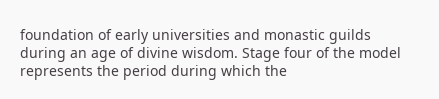foundation of early universities and monastic guilds during an age of divine wisdom. Stage four of the model represents the period during which the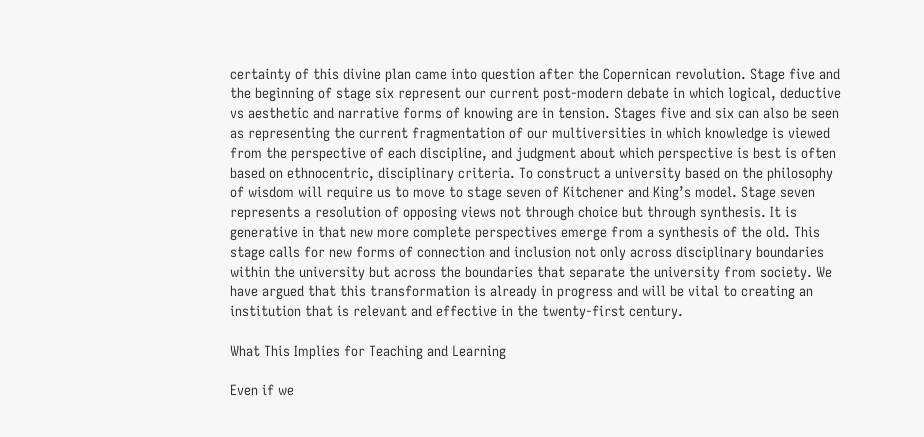certainty of this divine plan came into question after the Copernican revolution. Stage five and the beginning of stage six represent our current post-modern debate in which logical, deductive vs aesthetic and narrative forms of knowing are in tension. Stages five and six can also be seen as representing the current fragmentation of our multiversities in which knowledge is viewed from the perspective of each discipline, and judgment about which perspective is best is often based on ethnocentric, disciplinary criteria. To construct a university based on the philosophy of wisdom will require us to move to stage seven of Kitchener and King’s model. Stage seven represents a resolution of opposing views not through choice but through synthesis. It is generative in that new more complete perspectives emerge from a synthesis of the old. This stage calls for new forms of connection and inclusion not only across disciplinary boundaries within the university but across the boundaries that separate the university from society. We have argued that this transformation is already in progress and will be vital to creating an institution that is relevant and effective in the twenty-first century.

What This Implies for Teaching and Learning

Even if we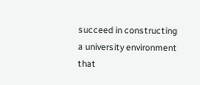succeed in constructing a university environment that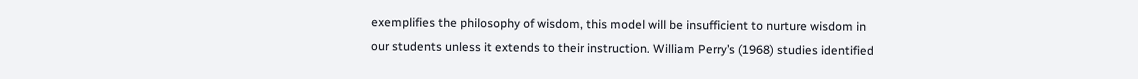exemplifies the philosophy of wisdom, this model will be insufficient to nurture wisdom in our students unless it extends to their instruction. William Perry’s (1968) studies identified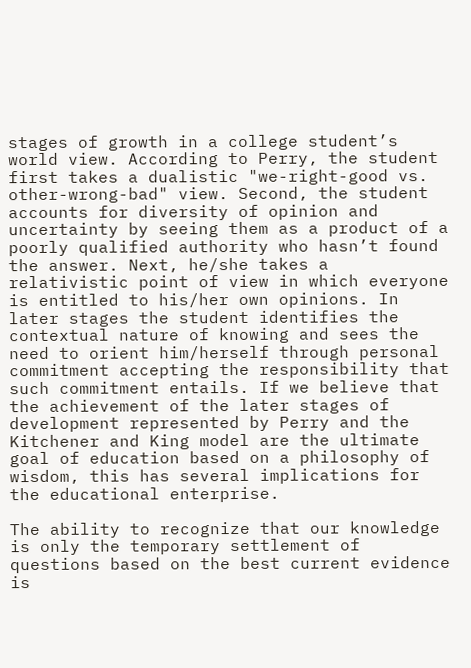stages of growth in a college student’s world view. According to Perry, the student first takes a dualistic "we-right-good vs. other-wrong-bad" view. Second, the student accounts for diversity of opinion and uncertainty by seeing them as a product of a poorly qualified authority who hasn’t found the answer. Next, he/she takes a relativistic point of view in which everyone is entitled to his/her own opinions. In later stages the student identifies the contextual nature of knowing and sees the need to orient him/herself through personal commitment accepting the responsibility that such commitment entails. If we believe that the achievement of the later stages of development represented by Perry and the Kitchener and King model are the ultimate goal of education based on a philosophy of wisdom, this has several implications for the educational enterprise.

The ability to recognize that our knowledge is only the temporary settlement of questions based on the best current evidence is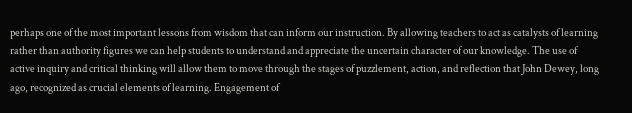perhaps one of the most important lessons from wisdom that can inform our instruction. By allowing teachers to act as catalysts of learning rather than authority figures we can help students to understand and appreciate the uncertain character of our knowledge. The use of active inquiry and critical thinking will allow them to move through the stages of puzzlement, action, and reflection that John Dewey, long ago, recognized as crucial elements of learning. Engagement of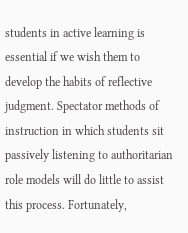students in active learning is essential if we wish them to develop the habits of reflective judgment. Spectator methods of instruction in which students sit passively listening to authoritarian role models will do little to assist this process. Fortunately,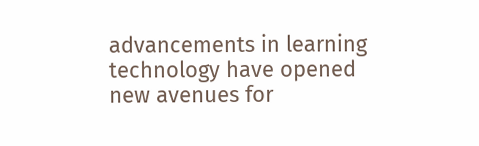advancements in learning technology have opened new avenues for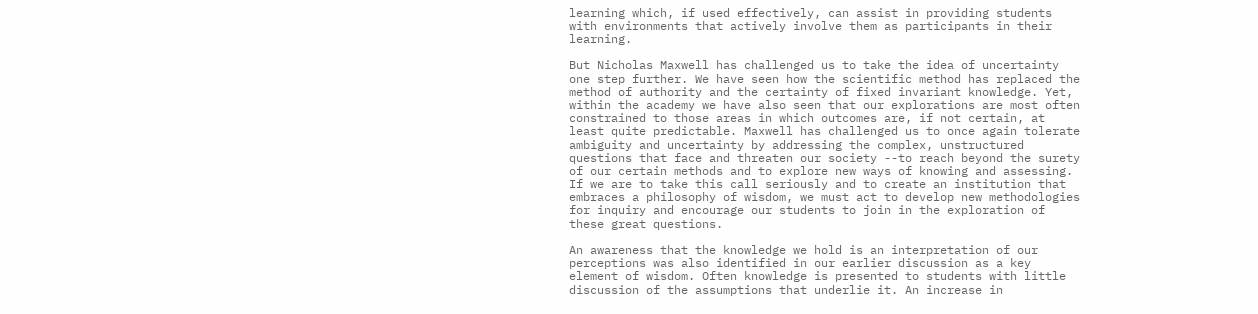learning which, if used effectively, can assist in providing students with environments that actively involve them as participants in their learning.

But Nicholas Maxwell has challenged us to take the idea of uncertainty one step further. We have seen how the scientific method has replaced the method of authority and the certainty of fixed invariant knowledge. Yet, within the academy we have also seen that our explorations are most often constrained to those areas in which outcomes are, if not certain, at least quite predictable. Maxwell has challenged us to once again tolerate ambiguity and uncertainty by addressing the complex, unstructured questions that face and threaten our society --to reach beyond the surety of our certain methods and to explore new ways of knowing and assessing. If we are to take this call seriously and to create an institution that embraces a philosophy of wisdom, we must act to develop new methodologies for inquiry and encourage our students to join in the exploration of these great questions.

An awareness that the knowledge we hold is an interpretation of our perceptions was also identified in our earlier discussion as a key element of wisdom. Often knowledge is presented to students with little discussion of the assumptions that underlie it. An increase in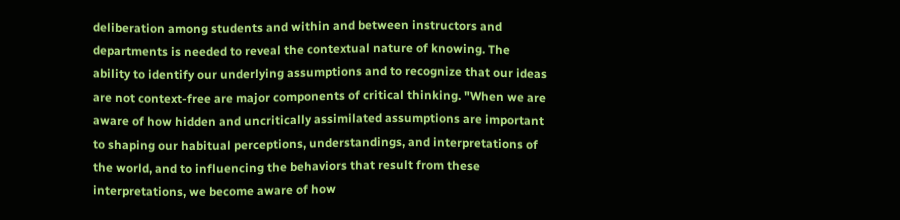deliberation among students and within and between instructors and departments is needed to reveal the contextual nature of knowing. The ability to identify our underlying assumptions and to recognize that our ideas are not context-free are major components of critical thinking. "When we are aware of how hidden and uncritically assimilated assumptions are important to shaping our habitual perceptions, understandings, and interpretations of the world, and to influencing the behaviors that result from these interpretations, we become aware of how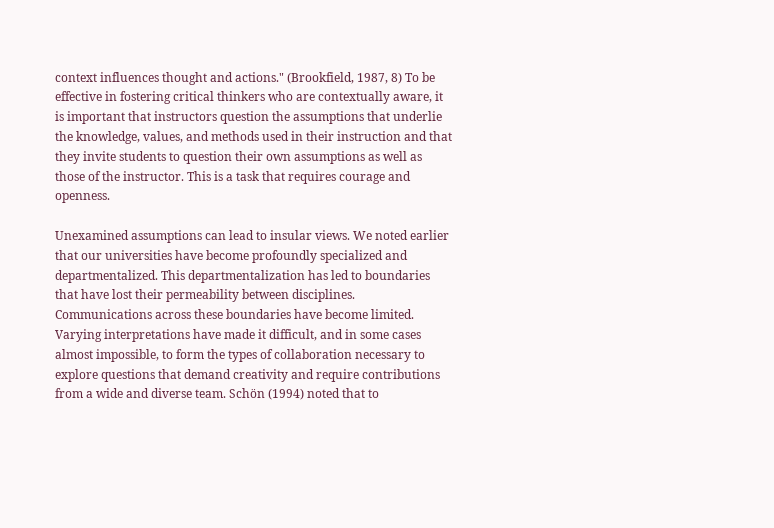context influences thought and actions." (Brookfield, 1987, 8) To be effective in fostering critical thinkers who are contextually aware, it is important that instructors question the assumptions that underlie the knowledge, values, and methods used in their instruction and that they invite students to question their own assumptions as well as those of the instructor. This is a task that requires courage and openness.

Unexamined assumptions can lead to insular views. We noted earlier that our universities have become profoundly specialized and departmentalized. This departmentalization has led to boundaries that have lost their permeability between disciplines. Communications across these boundaries have become limited. Varying interpretations have made it difficult, and in some cases almost impossible, to form the types of collaboration necessary to explore questions that demand creativity and require contributions from a wide and diverse team. Schön (1994) noted that to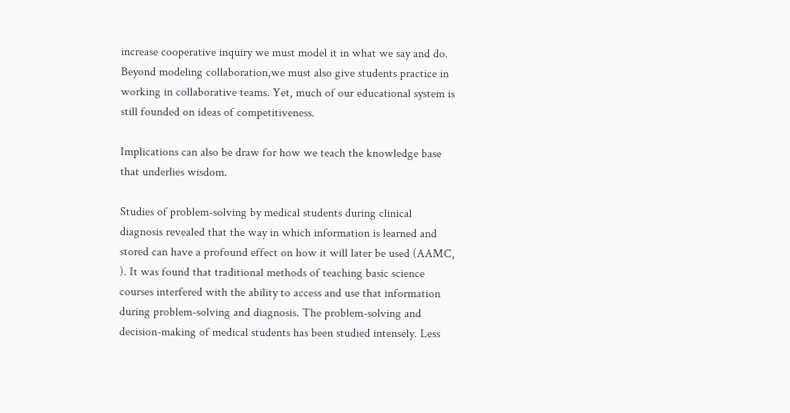increase cooperative inquiry we must model it in what we say and do. Beyond modeling collaboration,we must also give students practice in working in collaborative teams. Yet, much of our educational system is still founded on ideas of competitiveness.

Implications can also be draw for how we teach the knowledge base that underlies wisdom.

Studies of problem-solving by medical students during clinical diagnosis revealed that the way in which information is learned and stored can have a profound effect on how it will later be used (AAMC, ). It was found that traditional methods of teaching basic science courses interfered with the ability to access and use that information during problem-solving and diagnosis. The problem-solving and decision-making of medical students has been studied intensely. Less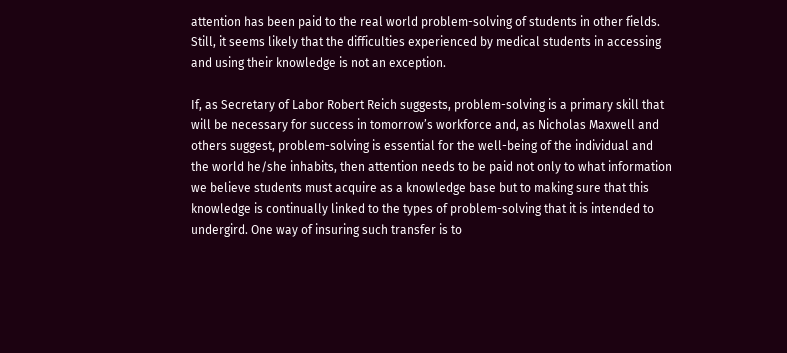attention has been paid to the real world problem-solving of students in other fields. Still, it seems likely that the difficulties experienced by medical students in accessing and using their knowledge is not an exception.

If, as Secretary of Labor Robert Reich suggests, problem-solving is a primary skill that will be necessary for success in tomorrow’s workforce and, as Nicholas Maxwell and others suggest, problem-solving is essential for the well-being of the individual and the world he/she inhabits, then attention needs to be paid not only to what information we believe students must acquire as a knowledge base but to making sure that this knowledge is continually linked to the types of problem-solving that it is intended to undergird. One way of insuring such transfer is to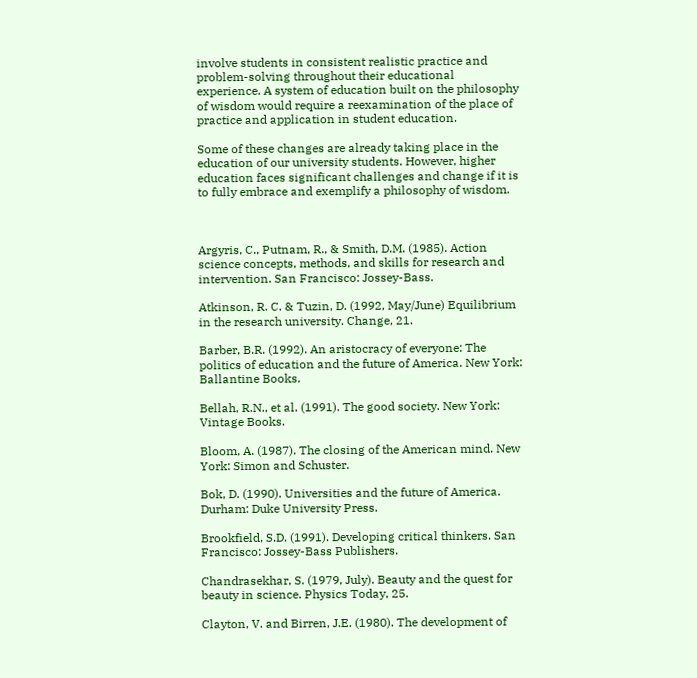involve students in consistent realistic practice and problem-solving throughout their educational experience. A system of education built on the philosophy of wisdom would require a reexamination of the place of practice and application in student education.

Some of these changes are already taking place in the education of our university students. However, higher education faces significant challenges and change if it is to fully embrace and exemplify a philosophy of wisdom.



Argyris, C., Putnam, R., & Smith, D.M. (1985). Action science concepts, methods, and skills for research and intervention. San Francisco: Jossey-Bass.

Atkinson, R. C. & Tuzin, D. (1992, May/June) Equilibrium in the research university. Change, 21.

Barber, B.R. (1992). An aristocracy of everyone: The politics of education and the future of America. New York: Ballantine Books.

Bellah, R.N., et al. (1991). The good society. New York: Vintage Books.

Bloom, A. (1987). The closing of the American mind. New York: Simon and Schuster.

Bok, D. (1990). Universities and the future of America. Durham: Duke University Press.

Brookfield, S.D. (1991). Developing critical thinkers. San Francisco: Jossey-Bass Publishers.

Chandrasekhar, S. (1979, July). Beauty and the quest for beauty in science. Physics Today, 25.

Clayton, V. and Birren, J.E. (1980). The development of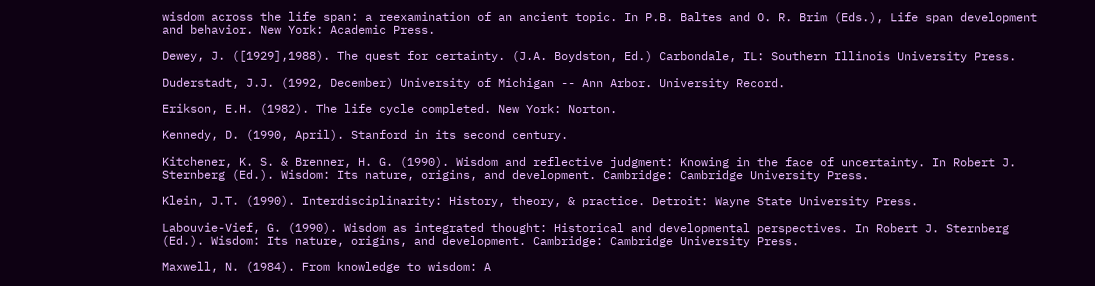wisdom across the life span: a reexamination of an ancient topic. In P.B. Baltes and O. R. Brim (Eds.), Life span development and behavior. New York: Academic Press.

Dewey, J. ([1929],1988). The quest for certainty. (J.A. Boydston, Ed.) Carbondale, IL: Southern Illinois University Press.

Duderstadt, J.J. (1992, December) University of Michigan -- Ann Arbor. University Record.

Erikson, E.H. (1982). The life cycle completed. New York: Norton.

Kennedy, D. (1990, April). Stanford in its second century.

Kitchener, K. S. & Brenner, H. G. (1990). Wisdom and reflective judgment: Knowing in the face of uncertainty. In Robert J. Sternberg (Ed.). Wisdom: Its nature, origins, and development. Cambridge: Cambridge University Press.

Klein, J.T. (1990). Interdisciplinarity: History, theory, & practice. Detroit: Wayne State University Press.

Labouvie-Vief, G. (1990). Wisdom as integrated thought: Historical and developmental perspectives. In Robert J. Sternberg (Ed.). Wisdom: Its nature, origins, and development. Cambridge: Cambridge University Press.

Maxwell, N. (1984). From knowledge to wisdom: A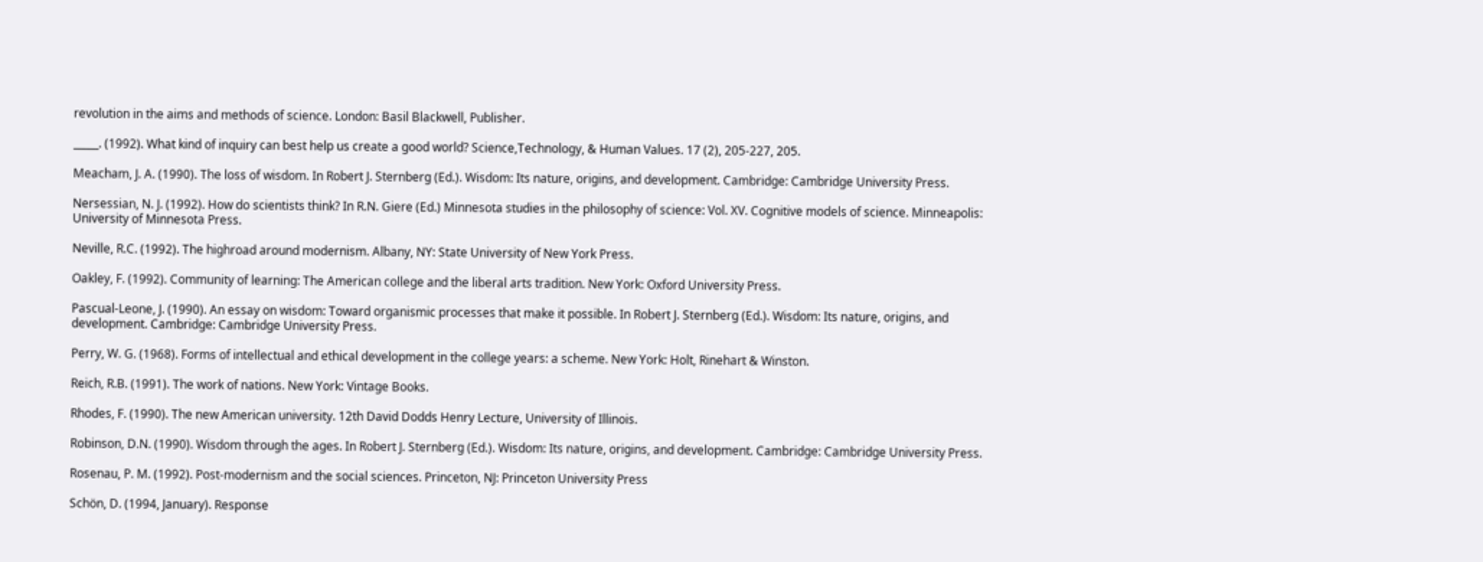revolution in the aims and methods of science. London: Basil Blackwell, Publisher.

_____. (1992). What kind of inquiry can best help us create a good world? Science,Technology, & Human Values. 17 (2), 205-227, 205.

Meacham, J. A. (1990). The loss of wisdom. In Robert J. Sternberg (Ed.). Wisdom: Its nature, origins, and development. Cambridge: Cambridge University Press.

Nersessian, N. J. (1992). How do scientists think? In R.N. Giere (Ed.) Minnesota studies in the philosophy of science: Vol. XV. Cognitive models of science. Minneapolis: University of Minnesota Press.

Neville, R.C. (1992). The highroad around modernism. Albany, NY: State University of New York Press.

Oakley, F. (1992). Community of learning: The American college and the liberal arts tradition. New York: Oxford University Press.

Pascual-Leone, J. (1990). An essay on wisdom: Toward organismic processes that make it possible. In Robert J. Sternberg (Ed.). Wisdom: Its nature, origins, and development. Cambridge: Cambridge University Press.

Perry, W. G. (1968). Forms of intellectual and ethical development in the college years: a scheme. New York: Holt, Rinehart & Winston.

Reich, R.B. (1991). The work of nations. New York: Vintage Books.

Rhodes, F. (1990). The new American university. 12th David Dodds Henry Lecture, University of Illinois.

Robinson, D.N. (1990). Wisdom through the ages. In Robert J. Sternberg (Ed.). Wisdom: Its nature, origins, and development. Cambridge: Cambridge University Press.

Rosenau, P. M. (1992). Post-modernism and the social sciences. Princeton, NJ: Princeton University Press

Schön, D. (1994, January). Response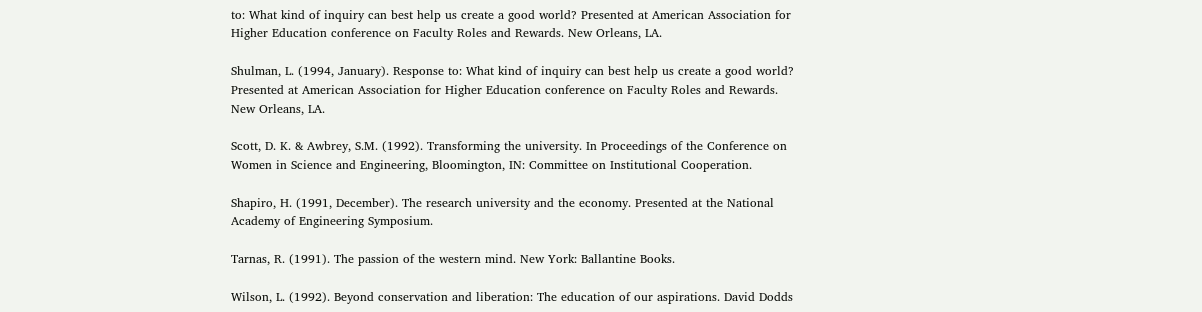to: What kind of inquiry can best help us create a good world? Presented at American Association for Higher Education conference on Faculty Roles and Rewards. New Orleans, LA.

Shulman, L. (1994, January). Response to: What kind of inquiry can best help us create a good world? Presented at American Association for Higher Education conference on Faculty Roles and Rewards. New Orleans, LA.

Scott, D. K. & Awbrey, S.M. (1992). Transforming the university. In Proceedings of the Conference on Women in Science and Engineering, Bloomington, IN: Committee on Institutional Cooperation.

Shapiro, H. (1991, December). The research university and the economy. Presented at the National Academy of Engineering Symposium.

Tarnas, R. (1991). The passion of the western mind. New York: Ballantine Books.

Wilson, L. (1992). Beyond conservation and liberation: The education of our aspirations. David Dodds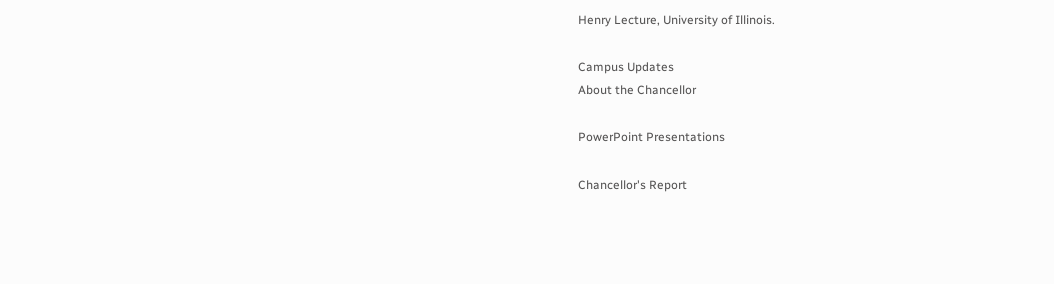Henry Lecture, University of Illinois.

Campus Updates
About the Chancellor

PowerPoint Presentations

Chancellor's Report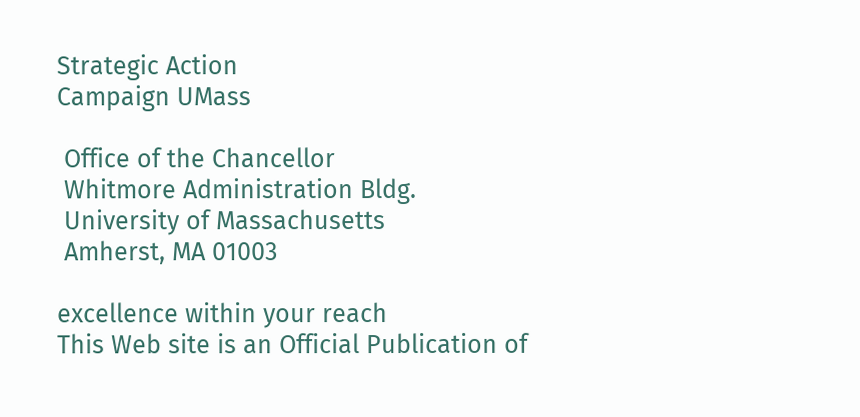Strategic Action
Campaign UMass

 Office of the Chancellor
 Whitmore Administration Bldg.
 University of Massachusetts
 Amherst, MA 01003

excellence within your reach
This Web site is an Official Publication of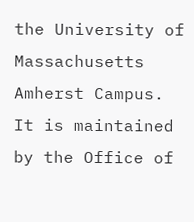the University of Massachusetts Amherst Campus. It is maintained
by the Office of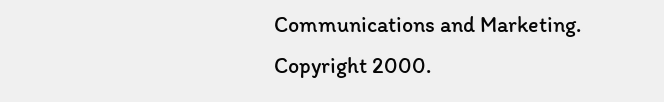Communications and Marketing.
Copyright 2000.